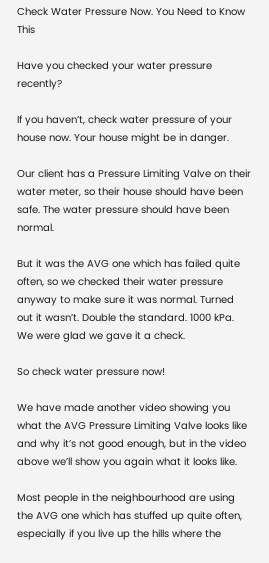Check Water Pressure Now. You Need to Know This

Have you checked your water pressure recently?

If you haven’t, check water pressure of your house now. Your house might be in danger.

Our client has a Pressure Limiting Valve on their water meter, so their house should have been safe. The water pressure should have been normal.

But it was the AVG one which has failed quite often, so we checked their water pressure anyway to make sure it was normal. Turned out it wasn’t. Double the standard. 1000 kPa. We were glad we gave it a check.

So check water pressure now!

We have made another video showing you what the AVG Pressure Limiting Valve looks like and why it’s not good enough, but in the video above we’ll show you again what it looks like.

Most people in the neighbourhood are using the AVG one which has stuffed up quite often, especially if you live up the hills where the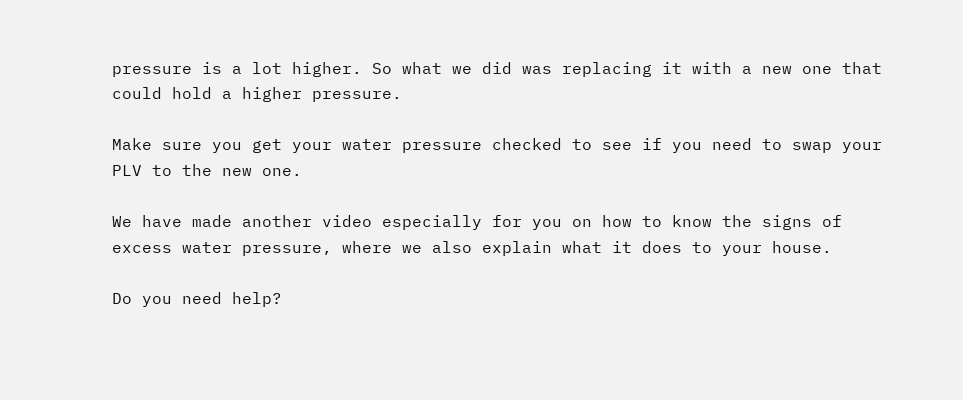pressure is a lot higher. So what we did was replacing it with a new one that could hold a higher pressure.

Make sure you get your water pressure checked to see if you need to swap your PLV to the new one.

We have made another video especially for you on how to know the signs of excess water pressure, where we also explain what it does to your house.

Do you need help?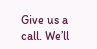Give us a call. We’ll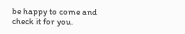be happy to come and check it for you.